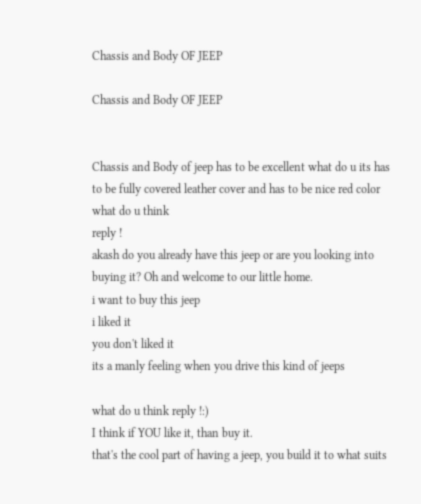Chassis and Body OF JEEP

Chassis and Body OF JEEP


Chassis and Body of jeep has to be excellent what do u its has to be fully covered leather cover and has to be nice red color what do u think
reply !
akash do you already have this jeep or are you looking into buying it? Oh and welcome to our little home.
i want to buy this jeep
i liked it
you don't liked it
its a manly feeling when you drive this kind of jeeps

what do u think reply !:)
I think if YOU like it, than buy it.
that's the cool part of having a jeep, you build it to what suits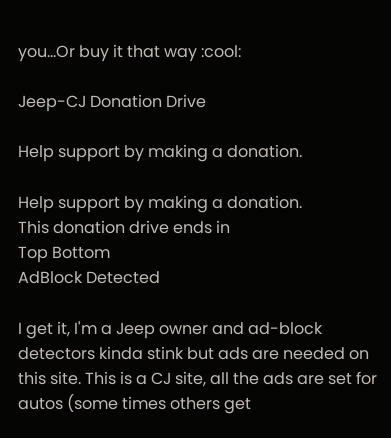you...Or buy it that way :cool:

Jeep-CJ Donation Drive

Help support by making a donation.

Help support by making a donation.
This donation drive ends in
Top Bottom
AdBlock Detected

I get it, I'm a Jeep owner and ad-block detectors kinda stink but ads are needed on this site. This is a CJ site, all the ads are set for autos (some times others get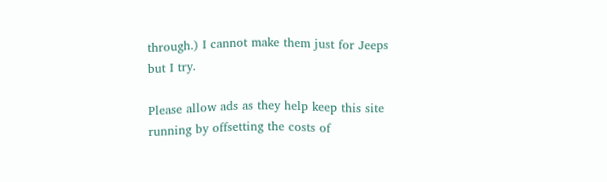through.) I cannot make them just for Jeeps but I try.

Please allow ads as they help keep this site running by offsetting the costs of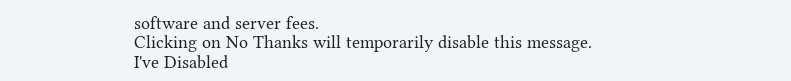software and server fees.
Clicking on No Thanks will temporarily disable this message.
I've Disabled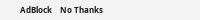AdBlock    No Thanks